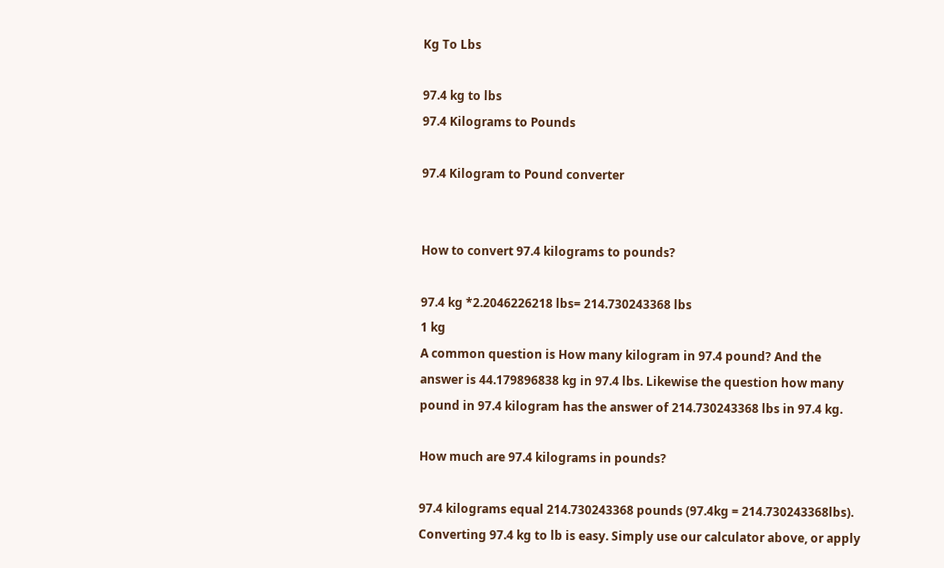Kg To Lbs

97.4 kg to lbs
97.4 Kilograms to Pounds

97.4 Kilogram to Pound converter


How to convert 97.4 kilograms to pounds?

97.4 kg *2.2046226218 lbs= 214.730243368 lbs
1 kg
A common question is How many kilogram in 97.4 pound? And the answer is 44.179896838 kg in 97.4 lbs. Likewise the question how many pound in 97.4 kilogram has the answer of 214.730243368 lbs in 97.4 kg.

How much are 97.4 kilograms in pounds?

97.4 kilograms equal 214.730243368 pounds (97.4kg = 214.730243368lbs). Converting 97.4 kg to lb is easy. Simply use our calculator above, or apply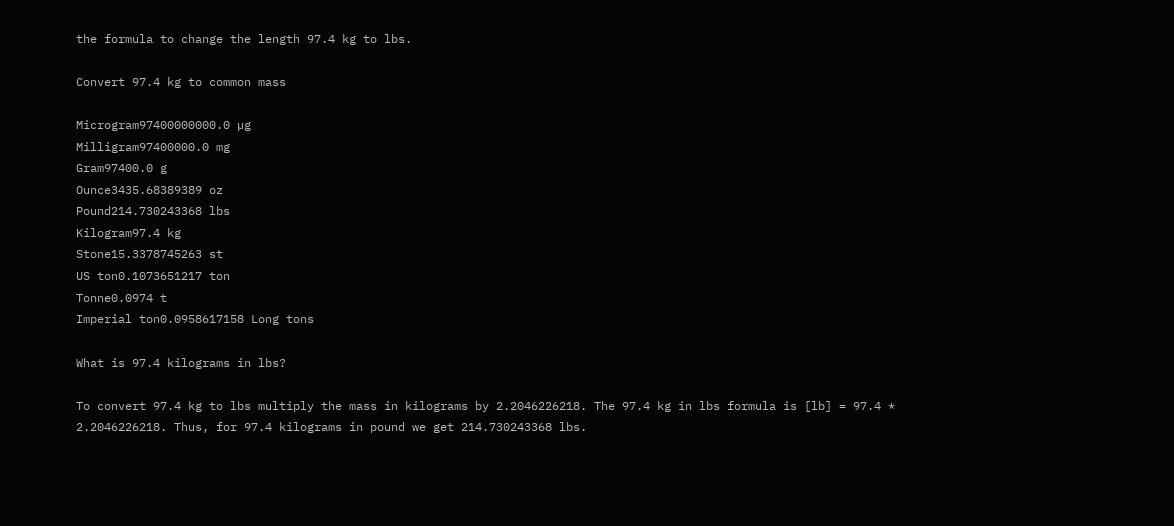the formula to change the length 97.4 kg to lbs.

Convert 97.4 kg to common mass

Microgram97400000000.0 µg
Milligram97400000.0 mg
Gram97400.0 g
Ounce3435.68389389 oz
Pound214.730243368 lbs
Kilogram97.4 kg
Stone15.3378745263 st
US ton0.1073651217 ton
Tonne0.0974 t
Imperial ton0.0958617158 Long tons

What is 97.4 kilograms in lbs?

To convert 97.4 kg to lbs multiply the mass in kilograms by 2.2046226218. The 97.4 kg in lbs formula is [lb] = 97.4 * 2.2046226218. Thus, for 97.4 kilograms in pound we get 214.730243368 lbs.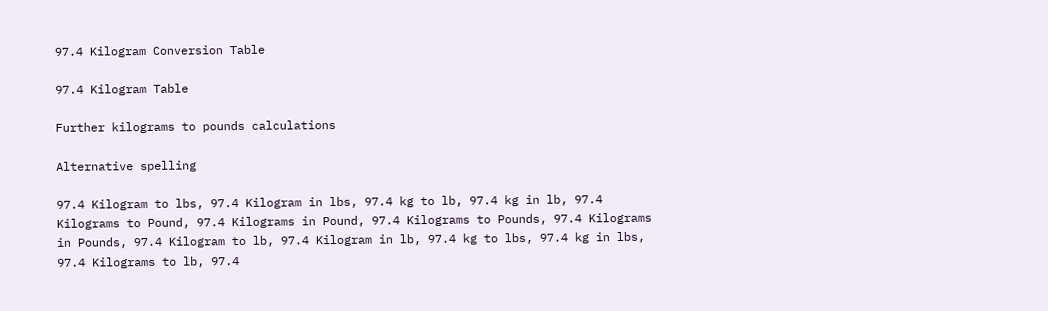97.4 Kilogram Conversion Table

97.4 Kilogram Table

Further kilograms to pounds calculations

Alternative spelling

97.4 Kilogram to lbs, 97.4 Kilogram in lbs, 97.4 kg to lb, 97.4 kg in lb, 97.4 Kilograms to Pound, 97.4 Kilograms in Pound, 97.4 Kilograms to Pounds, 97.4 Kilograms in Pounds, 97.4 Kilogram to lb, 97.4 Kilogram in lb, 97.4 kg to lbs, 97.4 kg in lbs, 97.4 Kilograms to lb, 97.4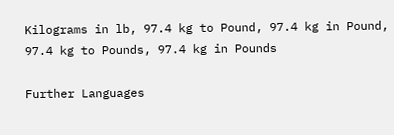Kilograms in lb, 97.4 kg to Pound, 97.4 kg in Pound, 97.4 kg to Pounds, 97.4 kg in Pounds

Further Languages